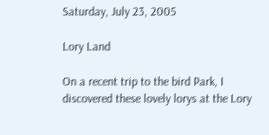Saturday, July 23, 2005

Lory Land

On a recent trip to the bird Park, I discovered these lovely lorys at the Lory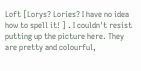Loft [Lorys? Lories? I have no idea how to spell it! ] . I couldn't resist putting up the picture here. They are pretty and colourful,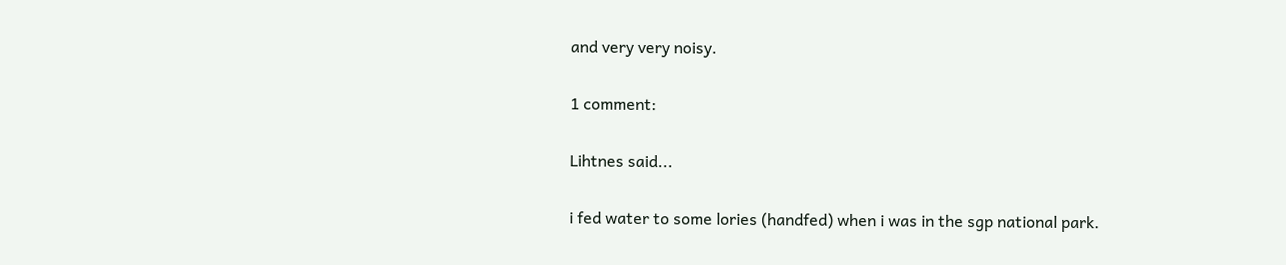and very very noisy.

1 comment:

Lihtnes said...

i fed water to some lories (handfed) when i was in the sgp national park.